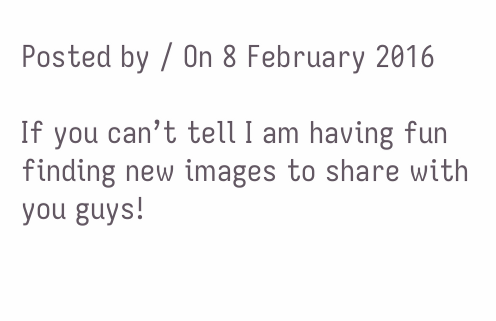Posted by / On 8 February 2016

If you can’t tell I am having fun finding new images to share with you guys!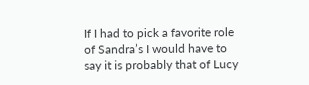If I had to pick a favorite role of Sandra’s I would have to say it is probably that of Lucy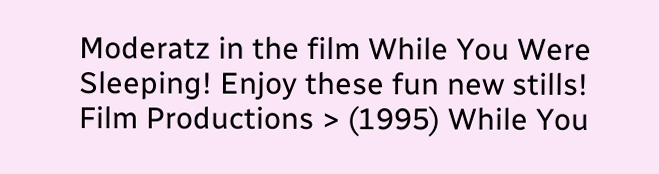Moderatz in the film While You Were Sleeping! Enjoy these fun new stills! Film Productions > (1995) While You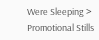Were Sleeping > Promotional Stills